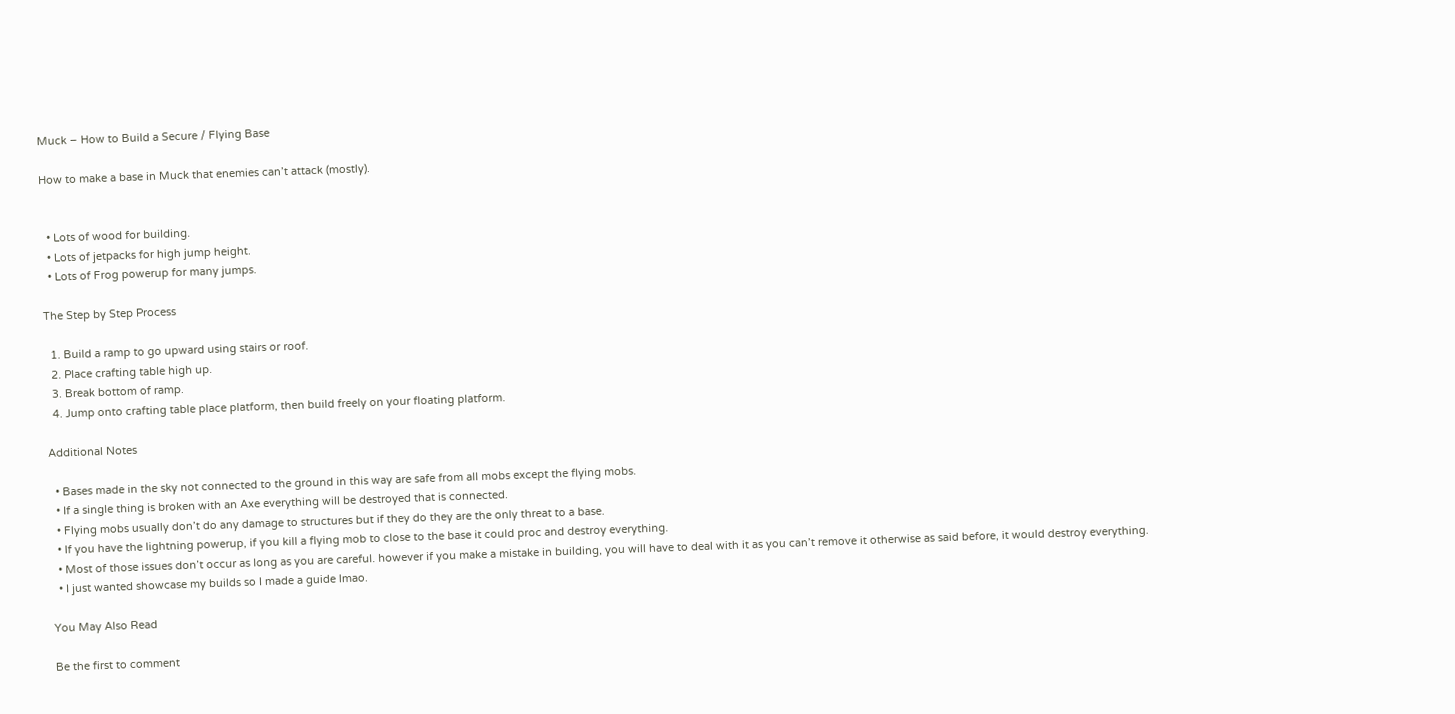Muck – How to Build a Secure / Flying Base

How to make a base in Muck that enemies can’t attack (mostly).


  • Lots of wood for building.
  • Lots of jetpacks for high jump height.
  • Lots of Frog powerup for many jumps.

The Step by Step Process

  1. Build a ramp to go upward using stairs or roof.
  2. Place crafting table high up.
  3. Break bottom of ramp.
  4. Jump onto crafting table place platform, then build freely on your floating platform.

Additional Notes

  • Bases made in the sky not connected to the ground in this way are safe from all mobs except the flying mobs.
  • If a single thing is broken with an Axe everything will be destroyed that is connected.
  • Flying mobs usually don’t do any damage to structures but if they do they are the only threat to a base.
  • If you have the lightning powerup, if you kill a flying mob to close to the base it could proc and destroy everything.
  • Most of those issues don’t occur as long as you are careful. however if you make a mistake in building, you will have to deal with it as you can’t remove it otherwise as said before, it would destroy everything.
  • I just wanted showcase my builds so I made a guide lmao.

You May Also Read

Be the first to comment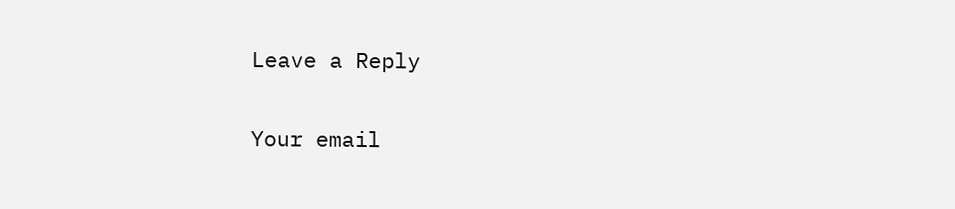Leave a Reply

Your email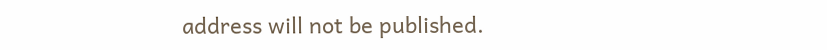address will not be published.